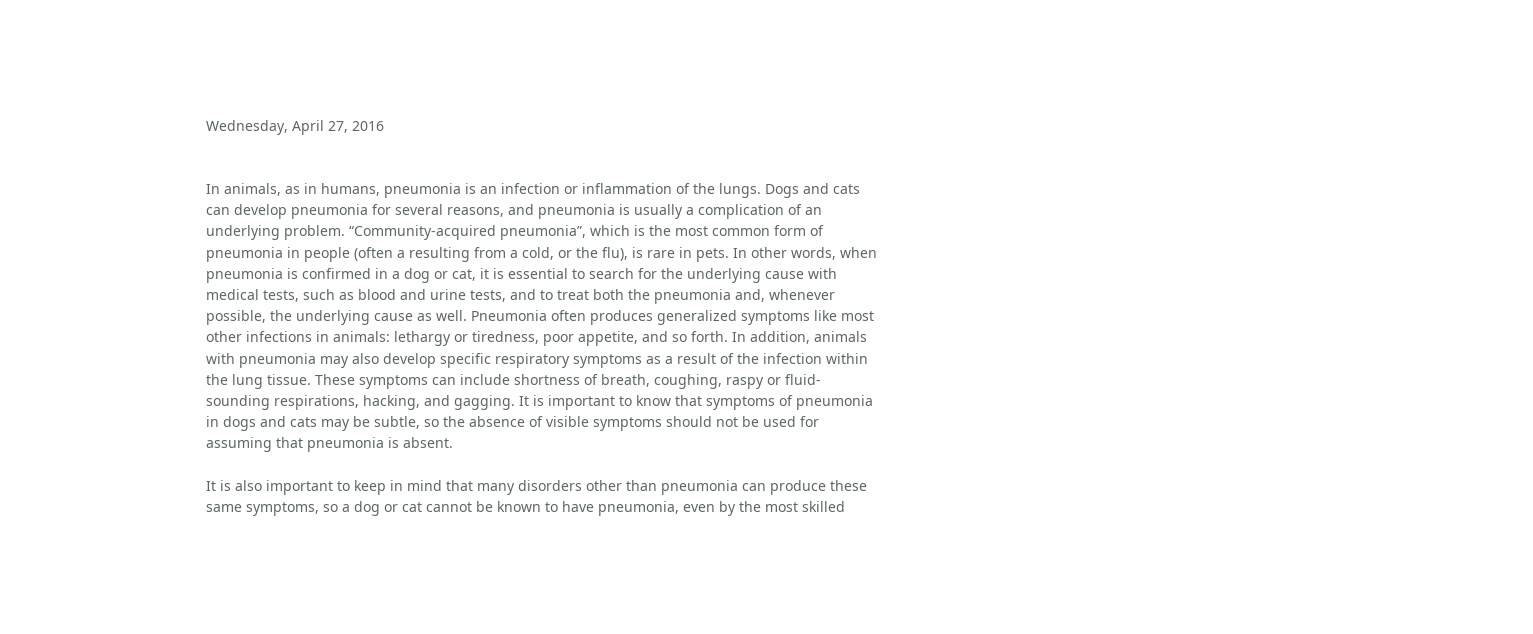Wednesday, April 27, 2016


In animals, as in humans, pneumonia is an infection or inflammation of the lungs. Dogs and cats can develop pneumonia for several reasons, and pneumonia is usually a complication of an underlying problem. “Community-acquired pneumonia”, which is the most common form of pneumonia in people (often a resulting from a cold, or the flu), is rare in pets. In other words, when pneumonia is confirmed in a dog or cat, it is essential to search for the underlying cause with medical tests, such as blood and urine tests, and to treat both the pneumonia and, whenever possible, the underlying cause as well. Pneumonia often produces generalized symptoms like most other infections in animals: lethargy or tiredness, poor appetite, and so forth. In addition, animals with pneumonia may also develop specific respiratory symptoms as a result of the infection within the lung tissue. These symptoms can include shortness of breath, coughing, raspy or fluid-sounding respirations, hacking, and gagging. It is important to know that symptoms of pneumonia in dogs and cats may be subtle, so the absence of visible symptoms should not be used for assuming that pneumonia is absent.

It is also important to keep in mind that many disorders other than pneumonia can produce these same symptoms, so a dog or cat cannot be known to have pneumonia, even by the most skilled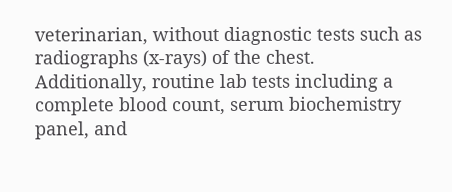veterinarian, without diagnostic tests such as radiographs (x-rays) of the chest.
Additionally, routine lab tests including a complete blood count, serum biochemistry panel, and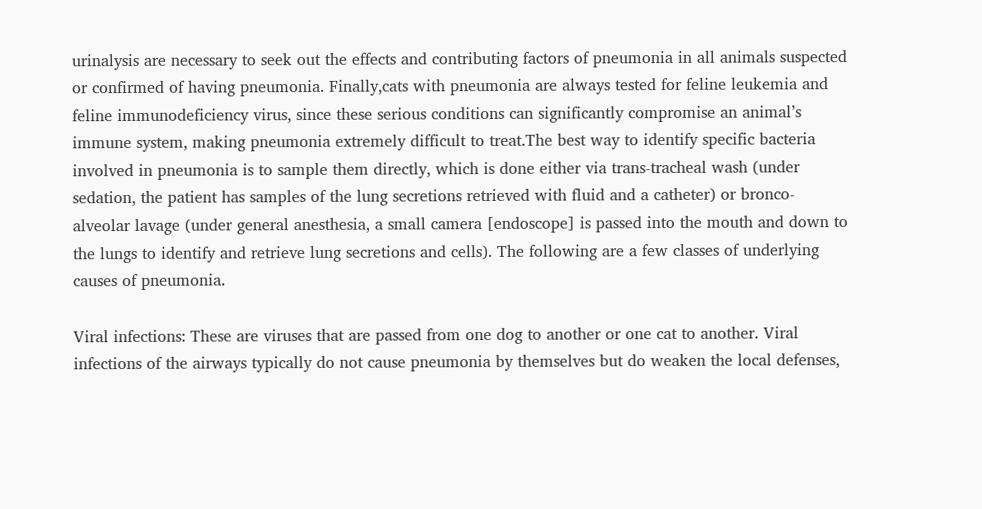urinalysis are necessary to seek out the effects and contributing factors of pneumonia in all animals suspected or confirmed of having pneumonia. Finally,cats with pneumonia are always tested for feline leukemia and feline immunodeficiency virus, since these serious conditions can significantly compromise an animal’s immune system, making pneumonia extremely difficult to treat.The best way to identify specific bacteria involved in pneumonia is to sample them directly, which is done either via trans-tracheal wash (under sedation, the patient has samples of the lung secretions retrieved with fluid and a catheter) or bronco-alveolar lavage (under general anesthesia, a small camera [endoscope] is passed into the mouth and down to the lungs to identify and retrieve lung secretions and cells). The following are a few classes of underlying causes of pneumonia.

Viral infections: These are viruses that are passed from one dog to another or one cat to another. Viral infections of the airways typically do not cause pneumonia by themselves but do weaken the local defenses,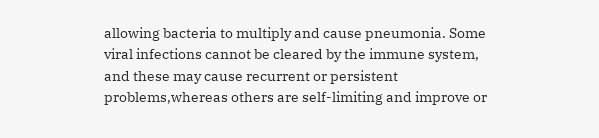allowing bacteria to multiply and cause pneumonia. Some viral infections cannot be cleared by the immune system, and these may cause recurrent or persistent problems,whereas others are self-limiting and improve or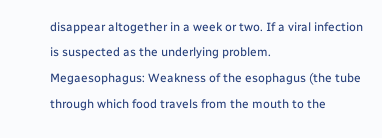disappear altogether in a week or two. If a viral infection is suspected as the underlying problem.
Megaesophagus: Weakness of the esophagus (the tube through which food travels from the mouth to the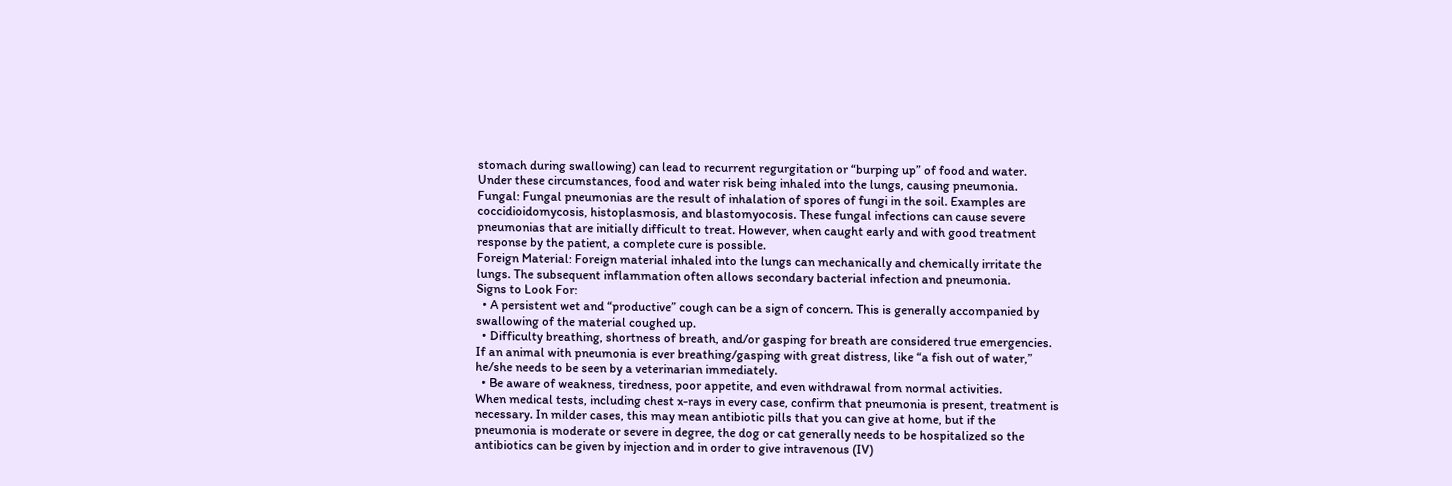stomach during swallowing) can lead to recurrent regurgitation or “burping up” of food and water. Under these circumstances, food and water risk being inhaled into the lungs, causing pneumonia.
Fungal: Fungal pneumonias are the result of inhalation of spores of fungi in the soil. Examples are coccidioidomycosis, histoplasmosis, and blastomyocosis. These fungal infections can cause severe pneumonias that are initially difficult to treat. However, when caught early and with good treatment response by the patient, a complete cure is possible.
Foreign Material: Foreign material inhaled into the lungs can mechanically and chemically irritate the lungs. The subsequent inflammation often allows secondary bacterial infection and pneumonia.
Signs to Look For:
  • A persistent wet and “productive” cough can be a sign of concern. This is generally accompanied by swallowing of the material coughed up.
  • Difficulty breathing, shortness of breath, and/or gasping for breath are considered true emergencies. If an animal with pneumonia is ever breathing/gasping with great distress, like “a fish out of water,” he/she needs to be seen by a veterinarian immediately.
  • Be aware of weakness, tiredness, poor appetite, and even withdrawal from normal activities.
When medical tests, including chest x-rays in every case, confirm that pneumonia is present, treatment is necessary. In milder cases, this may mean antibiotic pills that you can give at home, but if the pneumonia is moderate or severe in degree, the dog or cat generally needs to be hospitalized so the antibiotics can be given by injection and in order to give intravenous (IV)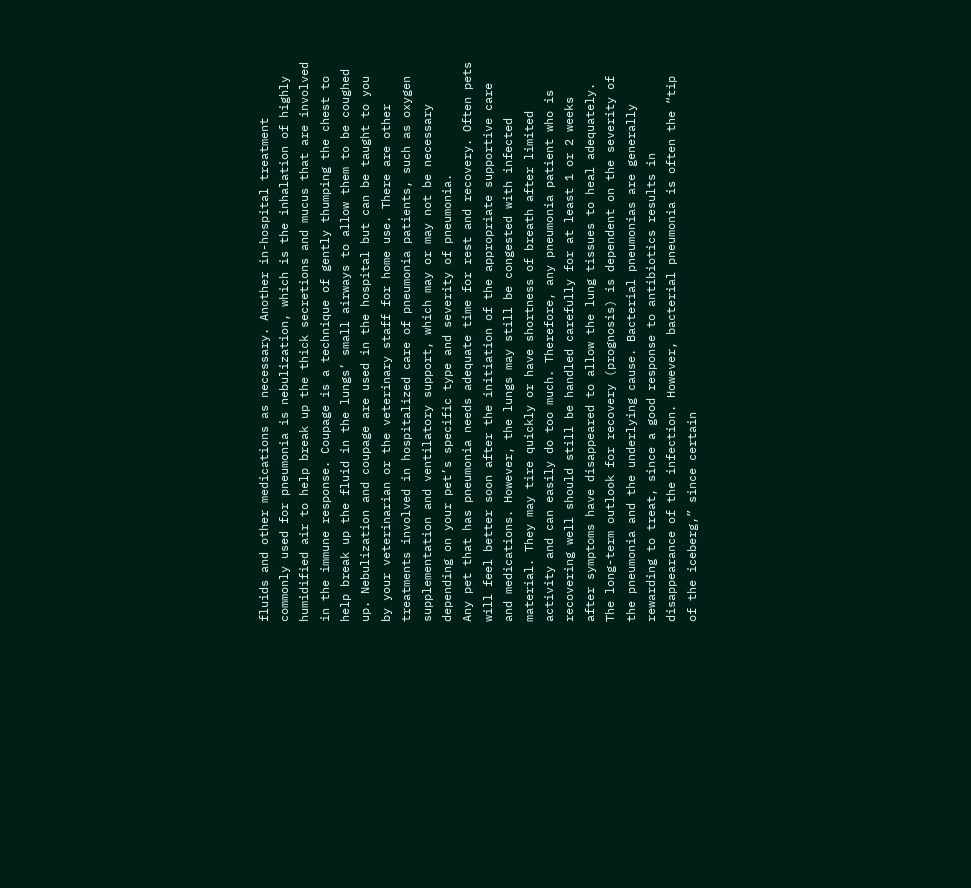fluids and other medications as necessary. Another in-hospital treatment commonly used for pneumonia is nebulization, which is the inhalation of highly humidified air to help break up the thick secretions and mucus that are involved in the immune response. Coupage is a technique of gently thumping the chest to help break up the fluid in the lungs’ small airways to allow them to be coughed up. Nebulization and coupage are used in the hospital but can be taught to you by your veterinarian or the veterinary staff for home use. There are other treatments involved in hospitalized care of pneumonia patients, such as oxygen supplementation and ventilatory support, which may or may not be necessary depending on your pet’s specific type and severity of pneumonia.
Any pet that has pneumonia needs adequate time for rest and recovery. Often pets will feel better soon after the initiation of the appropriate supportive care and medications. However, the lungs may still be congested with infected material. They may tire quickly or have shortness of breath after limited activity and can easily do too much. Therefore, any pneumonia patient who is
recovering well should still be handled carefully for at least 1 or 2 weeks after symptoms have disappeared to allow the lung tissues to heal adequately. The long-term outlook for recovery (prognosis) is dependent on the severity of the pneumonia and the underlying cause. Bacterial pneumonias are generally rewarding to treat, since a good response to antibiotics results in disappearance of the infection. However, bacterial pneumonia is often the “tip of the iceberg,” since certain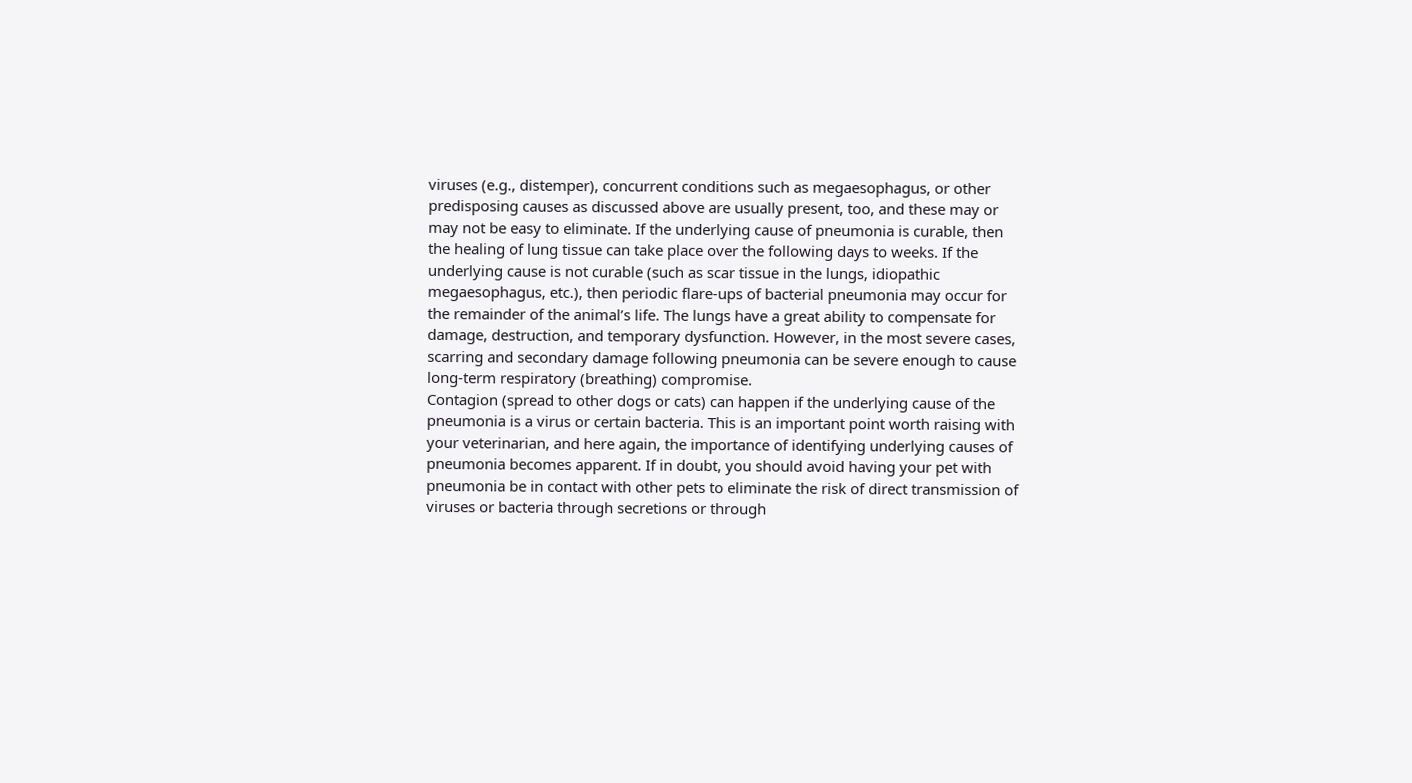viruses (e.g., distemper), concurrent conditions such as megaesophagus, or other predisposing causes as discussed above are usually present, too, and these may or may not be easy to eliminate. If the underlying cause of pneumonia is curable, then the healing of lung tissue can take place over the following days to weeks. If the underlying cause is not curable (such as scar tissue in the lungs, idiopathic megaesophagus, etc.), then periodic flare-ups of bacterial pneumonia may occur for the remainder of the animal’s life. The lungs have a great ability to compensate for damage, destruction, and temporary dysfunction. However, in the most severe cases, scarring and secondary damage following pneumonia can be severe enough to cause long-term respiratory (breathing) compromise.
Contagion (spread to other dogs or cats) can happen if the underlying cause of the pneumonia is a virus or certain bacteria. This is an important point worth raising with your veterinarian, and here again, the importance of identifying underlying causes of pneumonia becomes apparent. If in doubt, you should avoid having your pet with pneumonia be in contact with other pets to eliminate the risk of direct transmission of viruses or bacteria through secretions or through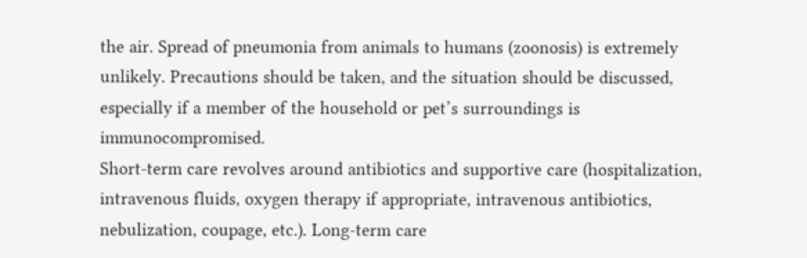the air. Spread of pneumonia from animals to humans (zoonosis) is extremely unlikely. Precautions should be taken, and the situation should be discussed, especially if a member of the household or pet’s surroundings is immunocompromised.
Short-term care revolves around antibiotics and supportive care (hospitalization, intravenous fluids, oxygen therapy if appropriate, intravenous antibiotics, nebulization, coupage, etc.). Long-term care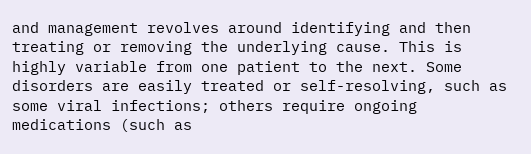and management revolves around identifying and then treating or removing the underlying cause. This is highly variable from one patient to the next. Some disorders are easily treated or self-resolving, such as some viral infections; others require ongoing medications (such as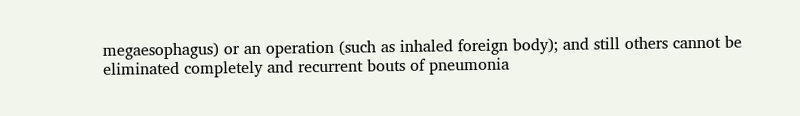megaesophagus) or an operation (such as inhaled foreign body); and still others cannot be eliminated completely and recurrent bouts of pneumonia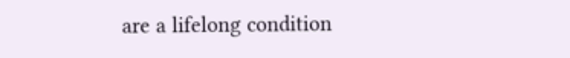are a lifelong condition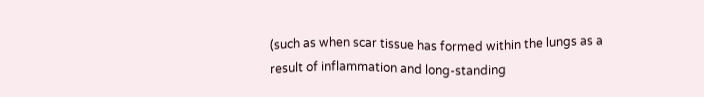(such as when scar tissue has formed within the lungs as a result of inflammation and long-standing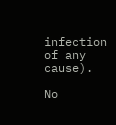infection of any cause).

No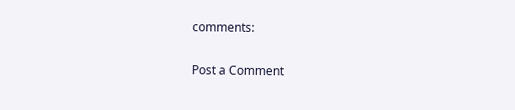comments:

Post a Comment